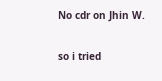No cdr on Jhin W.

so i tried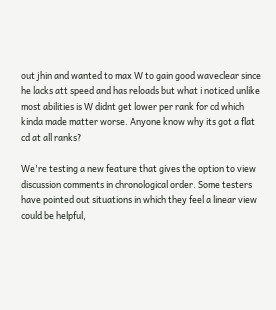out jhin and wanted to max W to gain good waveclear since he lacks att speed and has reloads but what i noticed unlike most abilities is W didnt get lower per rank for cd which kinda made matter worse. Anyone know why its got a flat cd at all ranks?

We're testing a new feature that gives the option to view discussion comments in chronological order. Some testers have pointed out situations in which they feel a linear view could be helpful,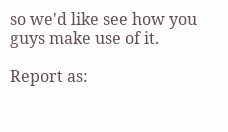so we'd like see how you guys make use of it.

Report as: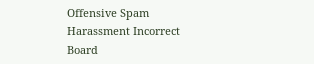Offensive Spam Harassment Incorrect Board